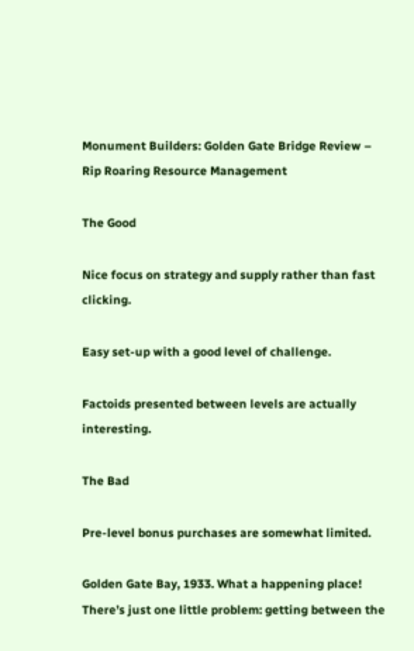Monument Builders: Golden Gate Bridge Review – Rip Roaring Resource Management

The Good

Nice focus on strategy and supply rather than fast clicking.

Easy set-up with a good level of challenge.

Factoids presented between levels are actually interesting.

The Bad

Pre-level bonus purchases are somewhat limited.

Golden Gate Bay, 1933. What a happening place! There’s just one little problem: getting between the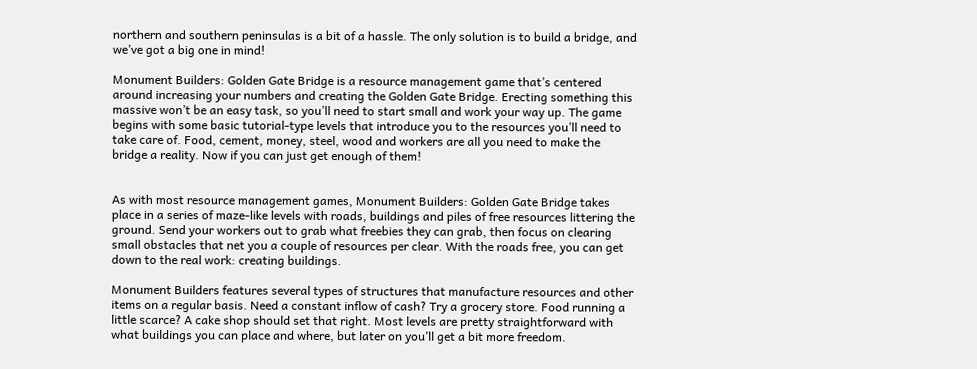northern and southern peninsulas is a bit of a hassle. The only solution is to build a bridge, and we’ve got a big one in mind!

Monument Builders: Golden Gate Bridge is a resource management game that’s centered around increasing your numbers and creating the Golden Gate Bridge. Erecting something this massive won’t be an easy task, so you’ll need to start small and work your way up. The game begins with some basic tutorial-type levels that introduce you to the resources you’ll need to take care of. Food, cement, money, steel, wood and workers are all you need to make the bridge a reality. Now if you can just get enough of them!


As with most resource management games, Monument Builders: Golden Gate Bridge takes place in a series of maze-like levels with roads, buildings and piles of free resources littering the ground. Send your workers out to grab what freebies they can grab, then focus on clearing small obstacles that net you a couple of resources per clear. With the roads free, you can get down to the real work: creating buildings.

Monument Builders features several types of structures that manufacture resources and other items on a regular basis. Need a constant inflow of cash? Try a grocery store. Food running a little scarce? A cake shop should set that right. Most levels are pretty straightforward with what buildings you can place and where, but later on you’ll get a bit more freedom.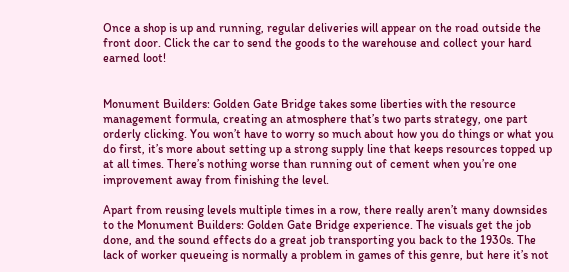Once a shop is up and running, regular deliveries will appear on the road outside the front door. Click the car to send the goods to the warehouse and collect your hard earned loot!


Monument Builders: Golden Gate Bridge takes some liberties with the resource management formula, creating an atmosphere that’s two parts strategy, one part orderly clicking. You won’t have to worry so much about how you do things or what you do first, it’s more about setting up a strong supply line that keeps resources topped up at all times. There’s nothing worse than running out of cement when you’re one improvement away from finishing the level.

Apart from reusing levels multiple times in a row, there really aren’t many downsides to the Monument Builders: Golden Gate Bridge experience. The visuals get the job done, and the sound effects do a great job transporting you back to the 1930s. The lack of worker queueing is normally a problem in games of this genre, but here it’s not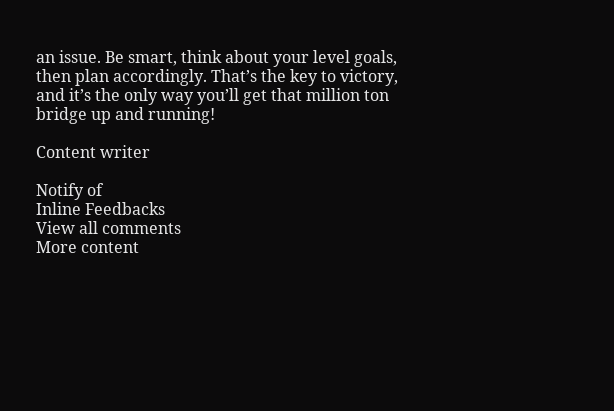an issue. Be smart, think about your level goals, then plan accordingly. That’s the key to victory, and it’s the only way you’ll get that million ton bridge up and running!

Content writer

Notify of
Inline Feedbacks
View all comments
More content